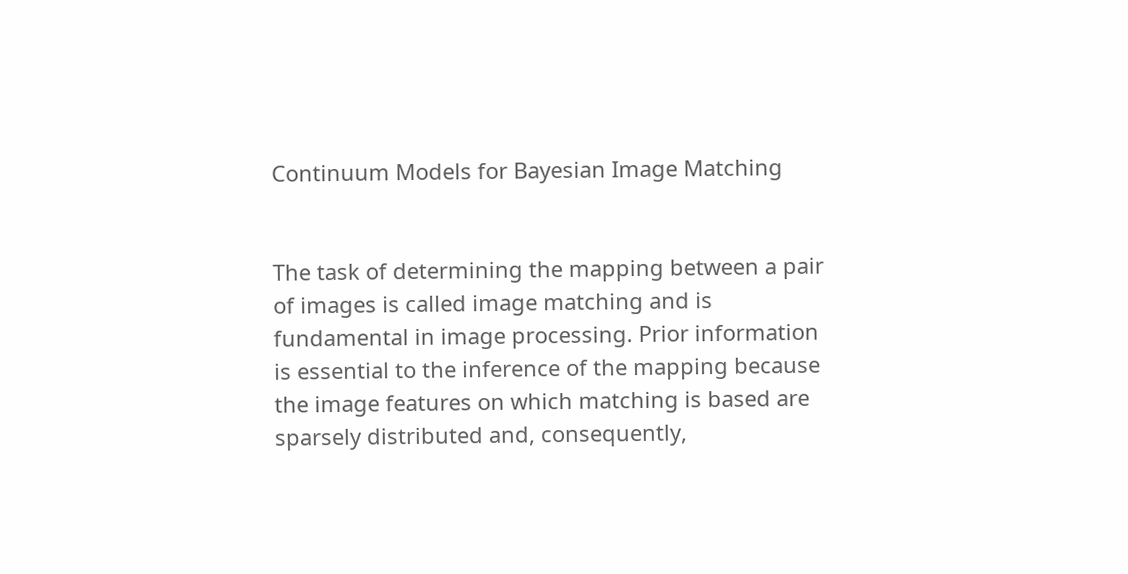Continuum Models for Bayesian Image Matching


The task of determining the mapping between a pair of images is called image matching and is fundamental in image processing. Prior information is essential to the inference of the mapping because the image features on which matching is based are sparsely distributed and, consequently,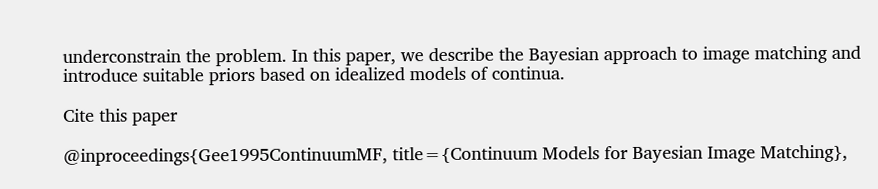underconstrain the problem. In this paper, we describe the Bayesian approach to image matching and introduce suitable priors based on idealized models of continua.

Cite this paper

@inproceedings{Gee1995ContinuumMF, title={Continuum Models for Bayesian Image Matching},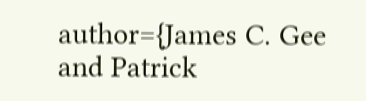author={James C. Gee and Patrick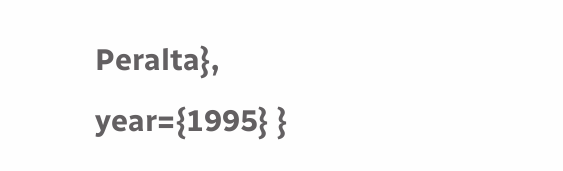Peralta}, year={1995} }